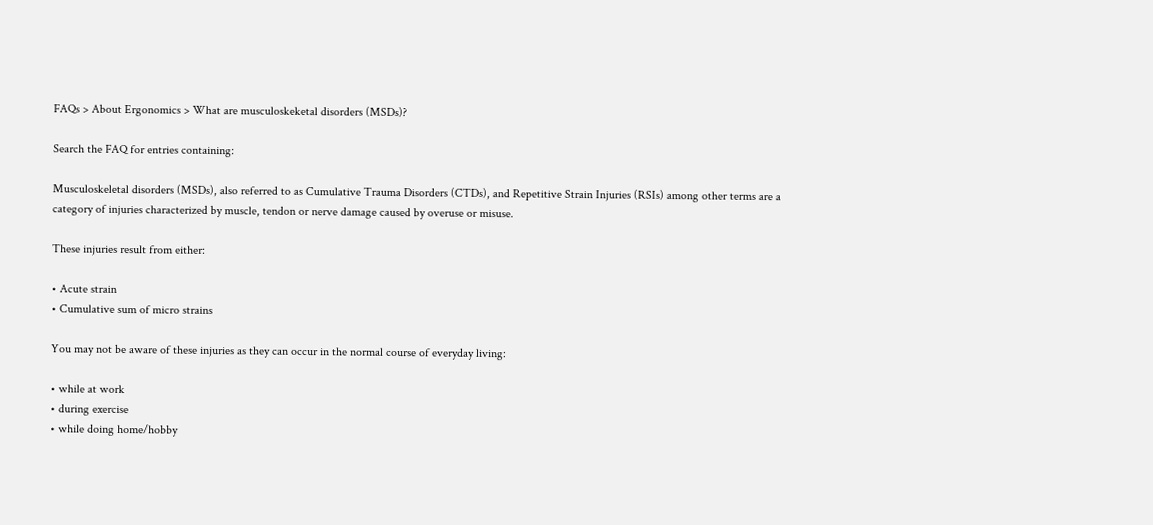FAQs > About Ergonomics > What are musculoskeketal disorders (MSDs)?

Search the FAQ for entries containing:

Musculoskeletal disorders (MSDs), also referred to as Cumulative Trauma Disorders (CTDs), and Repetitive Strain Injuries (RSIs) among other terms are a category of injuries characterized by muscle, tendon or nerve damage caused by overuse or misuse.

These injuries result from either:

• Acute strain
• Cumulative sum of micro strains

You may not be aware of these injuries as they can occur in the normal course of everyday living:

• while at work
• during exercise
• while doing home/hobby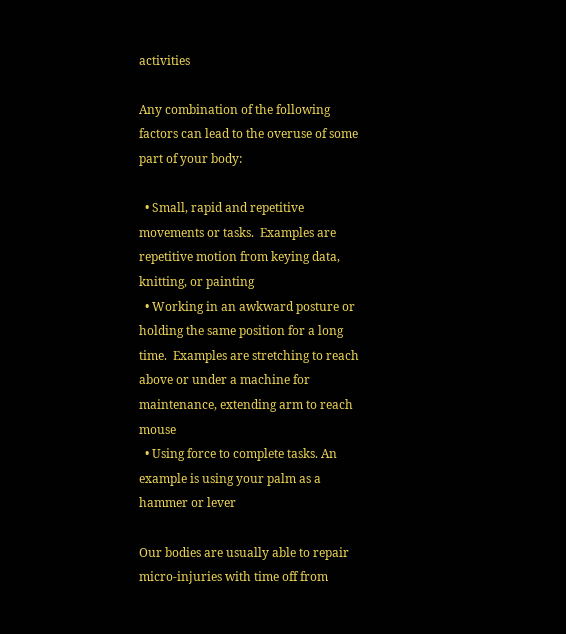activities

Any combination of the following factors can lead to the overuse of some part of your body:

  • Small, rapid and repetitive  movements or tasks.  Examples are repetitive motion from keying data, knitting, or painting
  • Working in an awkward posture or holding the same position for a long time.  Examples are stretching to reach above or under a machine for maintenance, extending arm to reach mouse
  • Using force to complete tasks. An example is using your palm as a hammer or lever

Our bodies are usually able to repair micro-injuries with time off from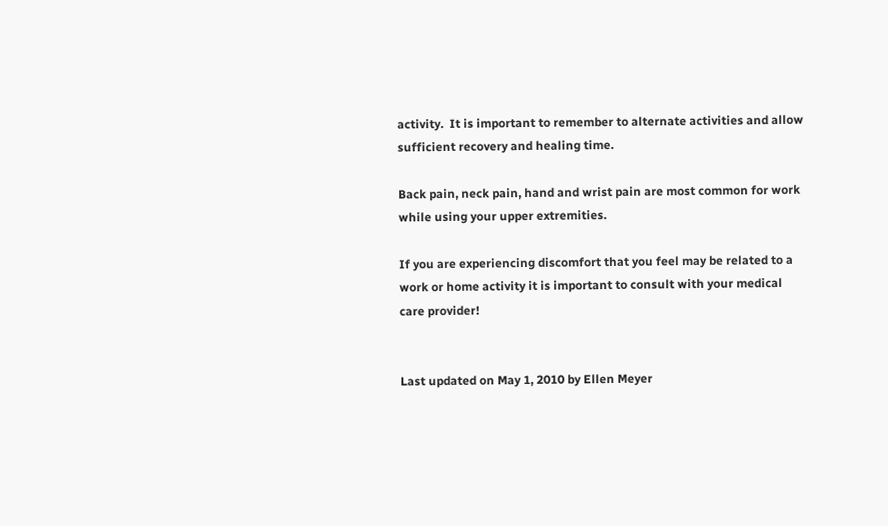activity.  It is important to remember to alternate activities and allow sufficient recovery and healing time.

Back pain, neck pain, hand and wrist pain are most common for work while using your upper extremities.

If you are experiencing discomfort that you feel may be related to a work or home activity it is important to consult with your medical care provider!


Last updated on May 1, 2010 by Ellen Meyer